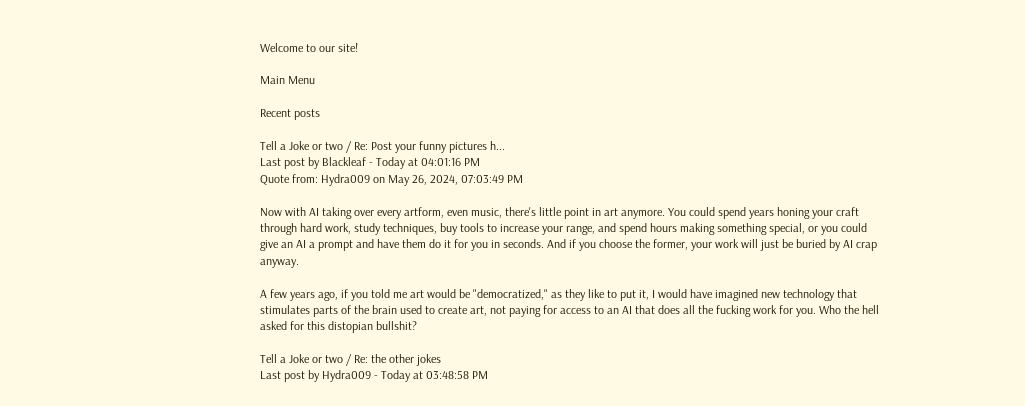Welcome to our site!

Main Menu

Recent posts

Tell a Joke or two / Re: Post your funny pictures h...
Last post by Blackleaf - Today at 04:01:16 PM
Quote from: Hydra009 on May 26, 2024, 07:03:49 PM

Now with AI taking over every artform, even music, there's little point in art anymore. You could spend years honing your craft through hard work, study techniques, buy tools to increase your range, and spend hours making something special, or you could give an AI a prompt and have them do it for you in seconds. And if you choose the former, your work will just be buried by AI crap anyway.

A few years ago, if you told me art would be "democratized," as they like to put it, I would have imagined new technology that stimulates parts of the brain used to create art, not paying for access to an AI that does all the fucking work for you. Who the hell asked for this distopian bullshit?

Tell a Joke or two / Re: the other jokes
Last post by Hydra009 - Today at 03:48:58 PM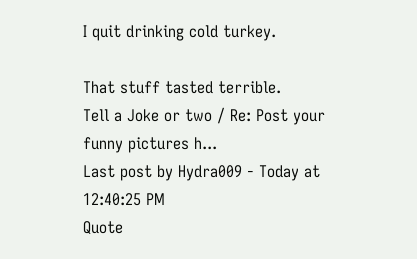I quit drinking cold turkey.

That stuff tasted terrible.
Tell a Joke or two / Re: Post your funny pictures h...
Last post by Hydra009 - Today at 12:40:25 PM
Quote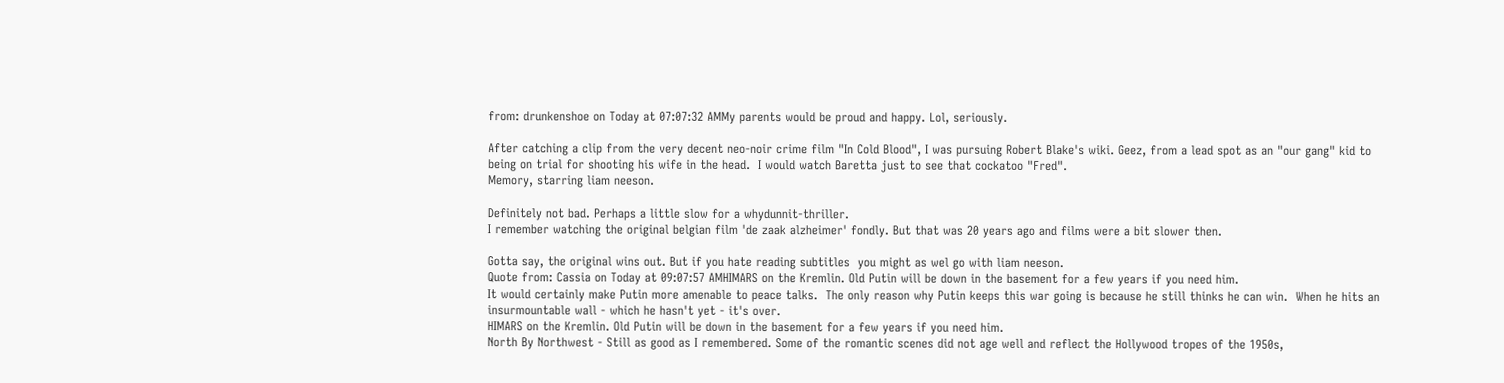from: drunkenshoe on Today at 07:07:32 AMMy parents would be proud and happy. Lol, seriously.

After catching a clip from the very decent neo-noir crime film "In Cold Blood", I was pursuing Robert Blake's wiki. Geez, from a lead spot as an "our gang" kid to being on trial for shooting his wife in the head.  I would watch Baretta just to see that cockatoo "Fred".
Memory, starring liam neeson.

Definitely not bad. Perhaps a little slow for a whydunnit-thriller.
I remember watching the original belgian film 'de zaak alzheimer' fondly. But that was 20 years ago and films were a bit slower then.

Gotta say, the original wins out. But if you hate reading subtitles  you might as wel go with liam neeson.
Quote from: Cassia on Today at 09:07:57 AMHIMARS on the Kremlin. Old Putin will be down in the basement for a few years if you need him.
It would certainly make Putin more amenable to peace talks.  The only reason why Putin keeps this war going is because he still thinks he can win.  When he hits an insurmountable wall - which he hasn't yet - it's over.
HIMARS on the Kremlin. Old Putin will be down in the basement for a few years if you need him.
North By Northwest - Still as good as I remembered. Some of the romantic scenes did not age well and reflect the Hollywood tropes of the 1950s,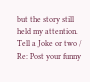but the story still held my attention.
Tell a Joke or two / Re: Post your funny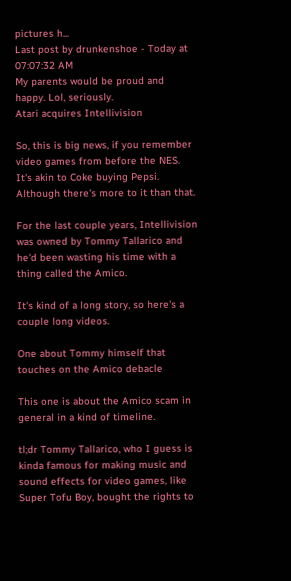pictures h...
Last post by drunkenshoe - Today at 07:07:32 AM
My parents would be proud and happy. Lol, seriously.
Atari acquires Intellivision

So, this is big news, if you remember video games from before the NES. It's akin to Coke buying Pepsi. Although there's more to it than that.

For the last couple years, Intellivision was owned by Tommy Tallarico and he'd been wasting his time with a thing called the Amico.

It's kind of a long story, so here's a couple long videos.

One about Tommy himself that touches on the Amico debacle

This one is about the Amico scam in general in a kind of timeline.

tl;dr Tommy Tallarico, who I guess is kinda famous for making music and sound effects for video games, like Super Tofu Boy, bought the rights to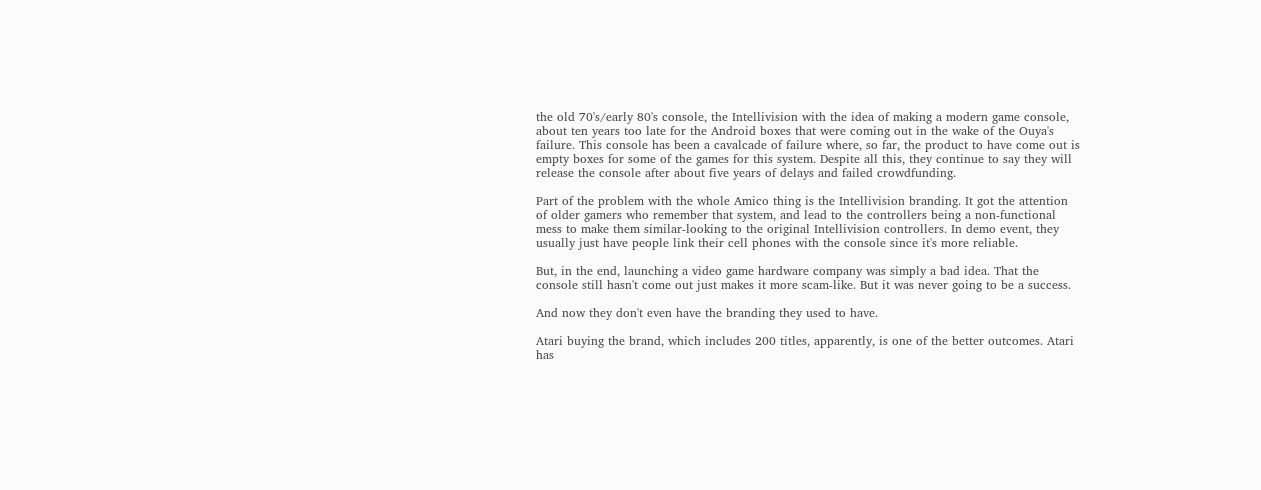the old 70's/early 80's console, the Intellivision with the idea of making a modern game console, about ten years too late for the Android boxes that were coming out in the wake of the Ouya's failure. This console has been a cavalcade of failure where, so far, the product to have come out is empty boxes for some of the games for this system. Despite all this, they continue to say they will release the console after about five years of delays and failed crowdfunding.

Part of the problem with the whole Amico thing is the Intellivision branding. It got the attention of older gamers who remember that system, and lead to the controllers being a non-functional mess to make them similar-looking to the original Intellivision controllers. In demo event, they usually just have people link their cell phones with the console since it's more reliable.

But, in the end, launching a video game hardware company was simply a bad idea. That the console still hasn't come out just makes it more scam-like. But it was never going to be a success.

And now they don't even have the branding they used to have.

Atari buying the brand, which includes 200 titles, apparently, is one of the better outcomes. Atari has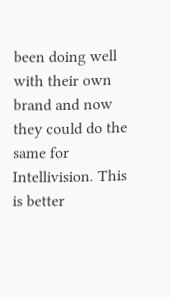been doing well with their own brand and now they could do the same for Intellivision. This is better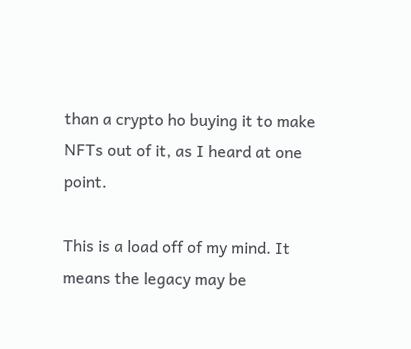than a crypto ho buying it to make NFTs out of it, as I heard at one point.

This is a load off of my mind. It means the legacy may be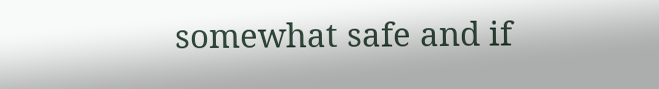somewhat safe and if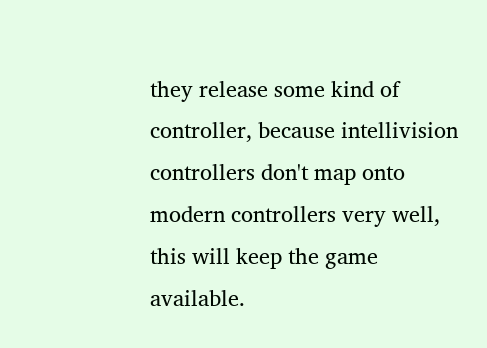they release some kind of controller, because intellivision controllers don't map onto modern controllers very well, this will keep the game available.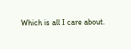Which is all I care about.